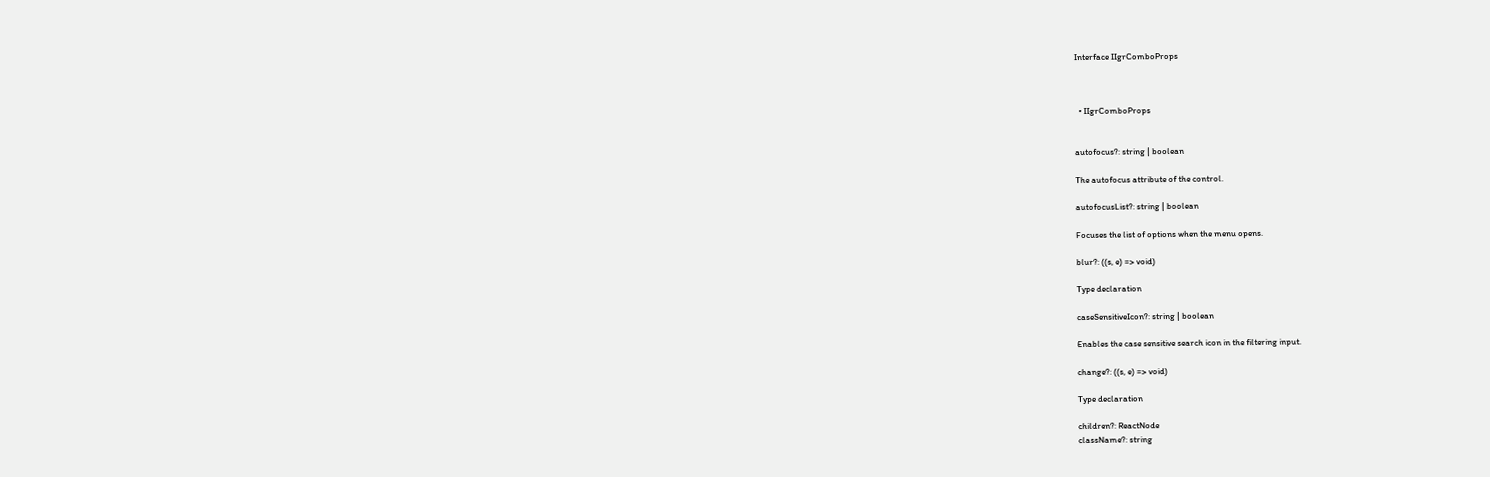Interface IIgrComboProps



  • IIgrComboProps


autofocus?: string | boolean

The autofocus attribute of the control.

autofocusList?: string | boolean

Focuses the list of options when the menu opens.

blur?: ((s, e) => void)

Type declaration

caseSensitiveIcon?: string | boolean

Enables the case sensitive search icon in the filtering input.

change?: ((s, e) => void)

Type declaration

children?: ReactNode
className?: string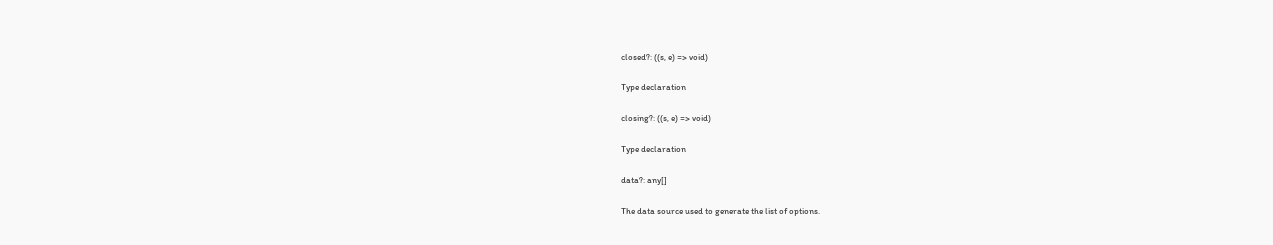closed?: ((s, e) => void)

Type declaration

closing?: ((s, e) => void)

Type declaration

data?: any[]

The data source used to generate the list of options.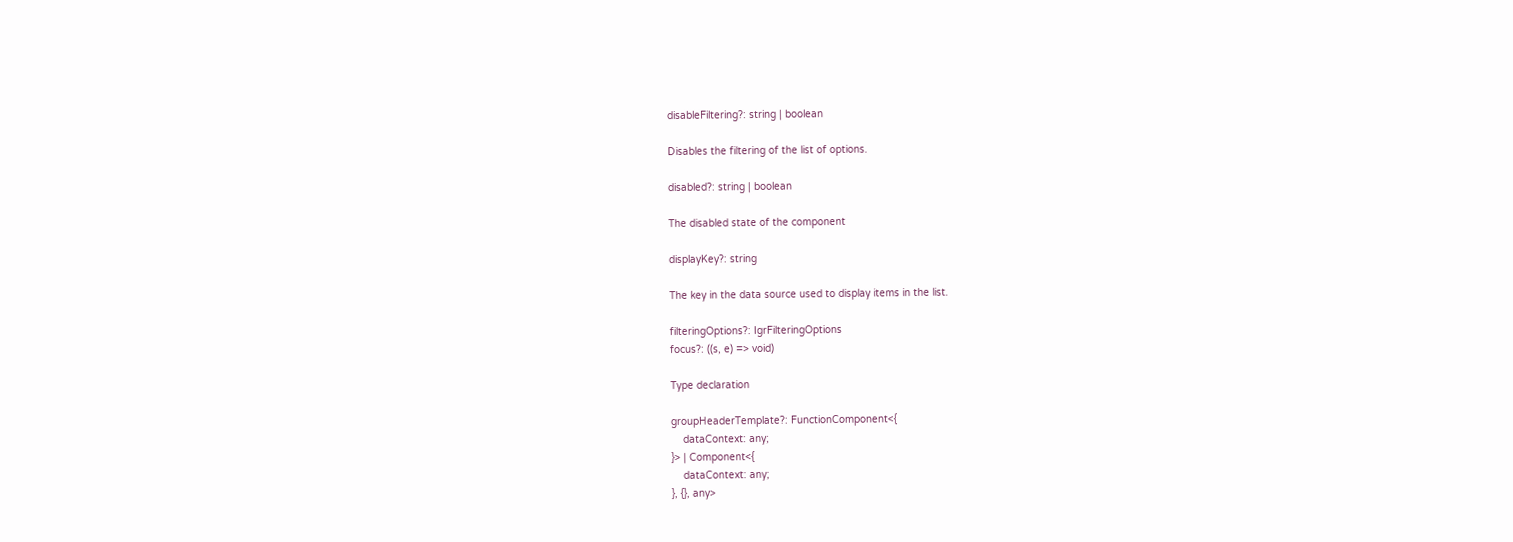disableFiltering?: string | boolean

Disables the filtering of the list of options.

disabled?: string | boolean

The disabled state of the component

displayKey?: string

The key in the data source used to display items in the list.

filteringOptions?: IgrFilteringOptions
focus?: ((s, e) => void)

Type declaration

groupHeaderTemplate?: FunctionComponent<{
    dataContext: any;
}> | Component<{
    dataContext: any;
}, {}, any>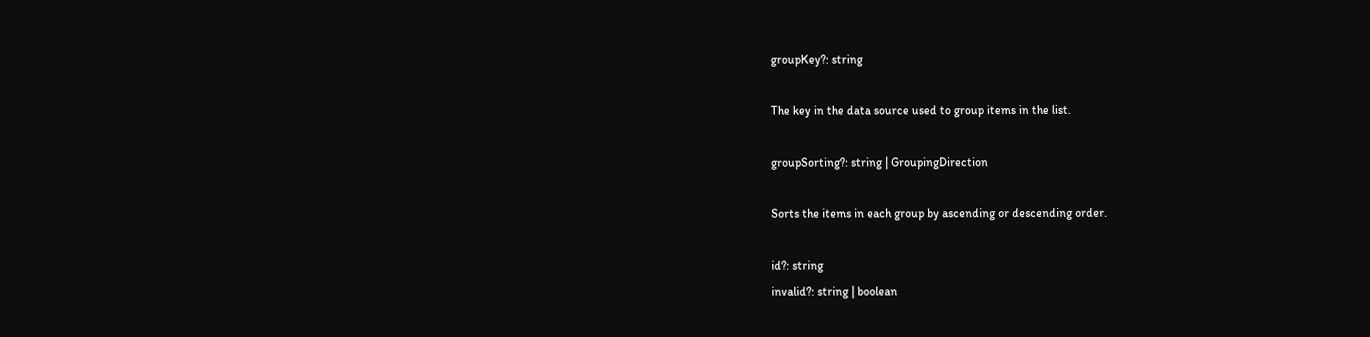groupKey?: string

The key in the data source used to group items in the list.

groupSorting?: string | GroupingDirection

Sorts the items in each group by ascending or descending order.

id?: string
invalid?: string | boolean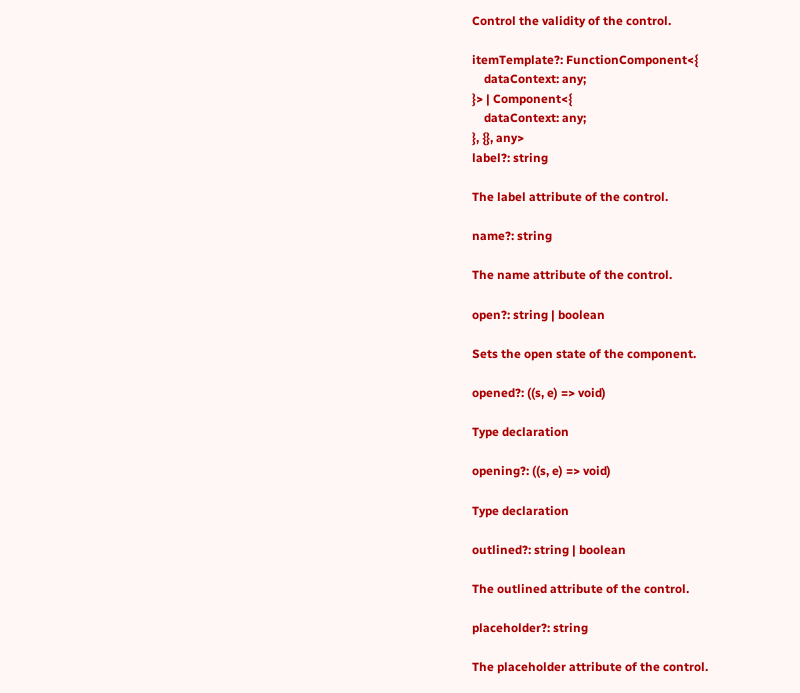Control the validity of the control.

itemTemplate?: FunctionComponent<{
    dataContext: any;
}> | Component<{
    dataContext: any;
}, {}, any>
label?: string

The label attribute of the control.

name?: string

The name attribute of the control.

open?: string | boolean

Sets the open state of the component.

opened?: ((s, e) => void)

Type declaration

opening?: ((s, e) => void)

Type declaration

outlined?: string | boolean

The outlined attribute of the control.

placeholder?: string

The placeholder attribute of the control.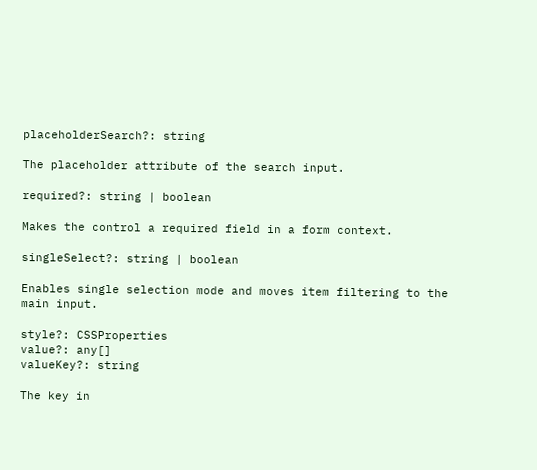placeholderSearch?: string

The placeholder attribute of the search input.

required?: string | boolean

Makes the control a required field in a form context.

singleSelect?: string | boolean

Enables single selection mode and moves item filtering to the main input.

style?: CSSProperties
value?: any[]
valueKey?: string

The key in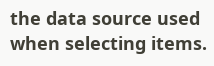the data source used when selecting items.